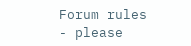Forum rules - please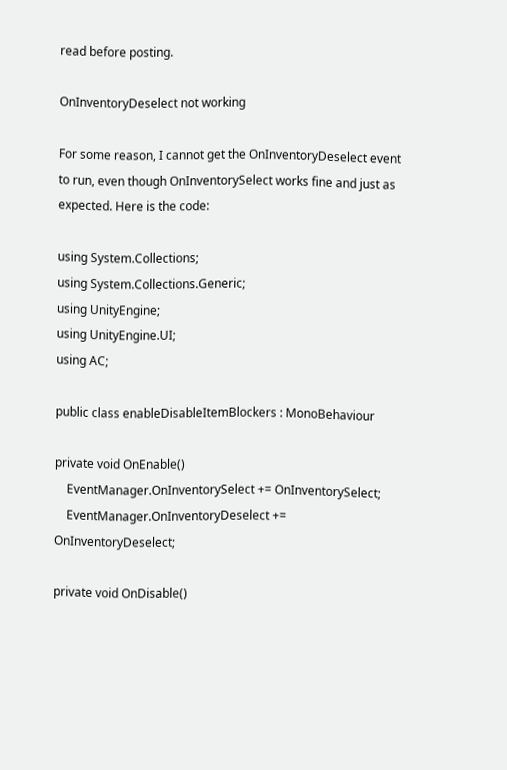read before posting.

OnInventoryDeselect not working

For some reason, I cannot get the OnInventoryDeselect event to run, even though OnInventorySelect works fine and just as expected. Here is the code:

using System.Collections;
using System.Collections.Generic;
using UnityEngine;
using UnityEngine.UI;
using AC;

public class enableDisableItemBlockers : MonoBehaviour

private void OnEnable()
    EventManager.OnInventorySelect += OnInventorySelect;
    EventManager.OnInventoryDeselect += OnInventoryDeselect;

private void OnDisable()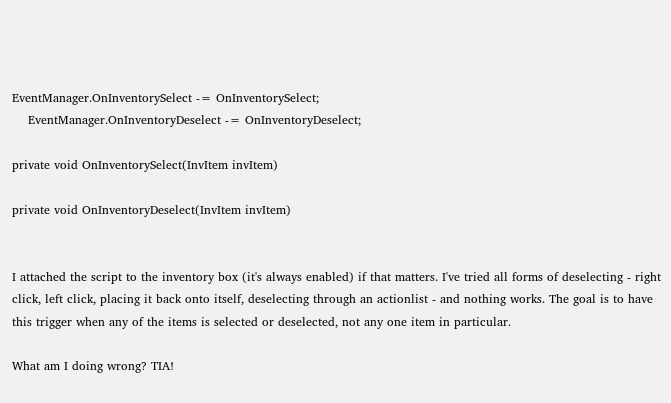EventManager.OnInventorySelect -= OnInventorySelect;
    EventManager.OnInventoryDeselect -= OnInventoryDeselect;

private void OnInventorySelect(InvItem invItem)

private void OnInventoryDeselect(InvItem invItem)


I attached the script to the inventory box (it's always enabled) if that matters. I've tried all forms of deselecting - right click, left click, placing it back onto itself, deselecting through an actionlist - and nothing works. The goal is to have this trigger when any of the items is selected or deselected, not any one item in particular.

What am I doing wrong? TIA!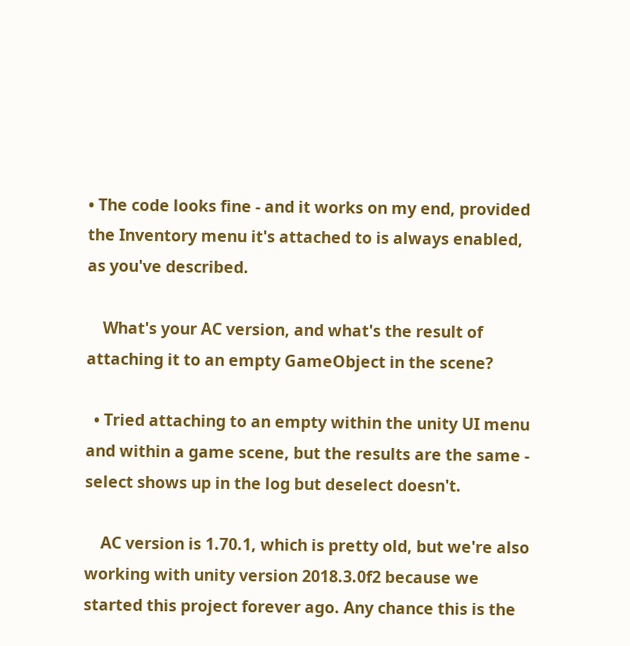• The code looks fine - and it works on my end, provided the Inventory menu it's attached to is always enabled, as you've described.

    What's your AC version, and what's the result of attaching it to an empty GameObject in the scene?

  • Tried attaching to an empty within the unity UI menu and within a game scene, but the results are the same - select shows up in the log but deselect doesn't.

    AC version is 1.70.1, which is pretty old, but we're also working with unity version 2018.3.0f2 because we started this project forever ago. Any chance this is the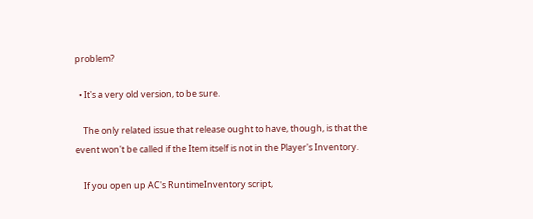problem?

  • It's a very old version, to be sure.

    The only related issue that release ought to have, though, is that the event won't be called if the Item itself is not in the Player's Inventory.

    If you open up AC's RuntimeInventory script,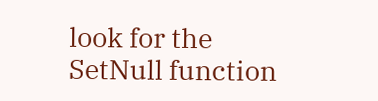look for the SetNull function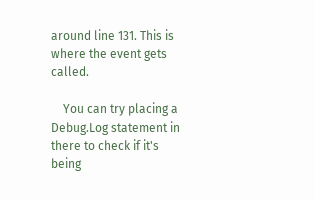around line 131. This is where the event gets called.

    You can try placing a Debug.Log statement in there to check if it's being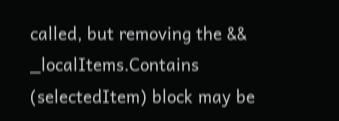called, but removing the && _localItems.Contains (selectedItem) block may be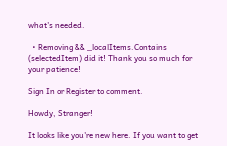what's needed.

  • Removing && _localItems.Contains (selectedItem) did it! Thank you so much for your patience!

Sign In or Register to comment.

Howdy, Stranger!

It looks like you're new here. If you want to get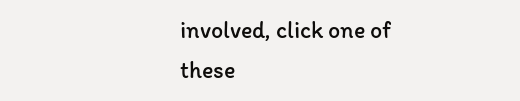involved, click one of these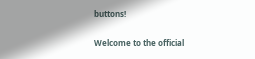buttons!

Welcome to the official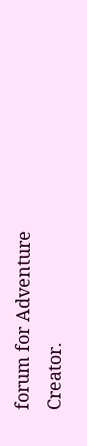forum for Adventure Creator.